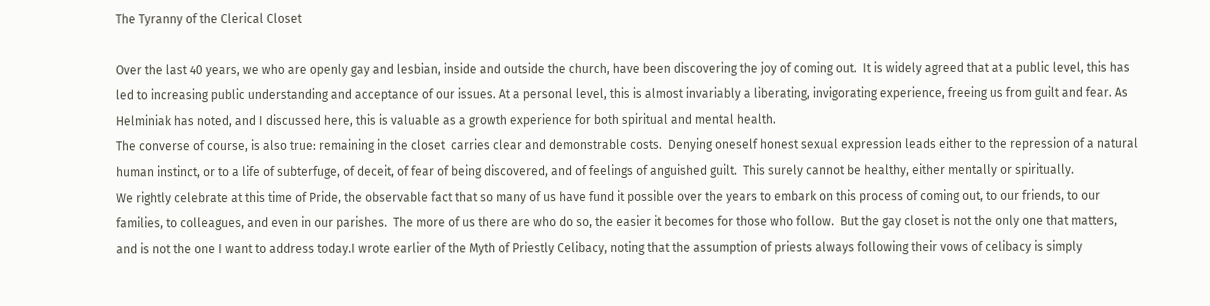The Tyranny of the Clerical Closet

Over the last 40 years, we who are openly gay and lesbian, inside and outside the church, have been discovering the joy of coming out.  It is widely agreed that at a public level, this has led to increasing public understanding and acceptance of our issues. At a personal level, this is almost invariably a liberating, invigorating experience, freeing us from guilt and fear. As Helminiak has noted, and I discussed here, this is valuable as a growth experience for both spiritual and mental health.
The converse of course, is also true: remaining in the closet  carries clear and demonstrable costs.  Denying oneself honest sexual expression leads either to the repression of a natural human instinct, or to a life of subterfuge, of deceit, of fear of being discovered, and of feelings of anguished guilt.  This surely cannot be healthy, either mentally or spiritually.
We rightly celebrate at this time of Pride, the observable fact that so many of us have fund it possible over the years to embark on this process of coming out, to our friends, to our families, to colleagues, and even in our parishes.  The more of us there are who do so, the easier it becomes for those who follow.  But the gay closet is not the only one that matters, and is not the one I want to address today.I wrote earlier of the Myth of Priestly Celibacy, noting that the assumption of priests always following their vows of celibacy is simply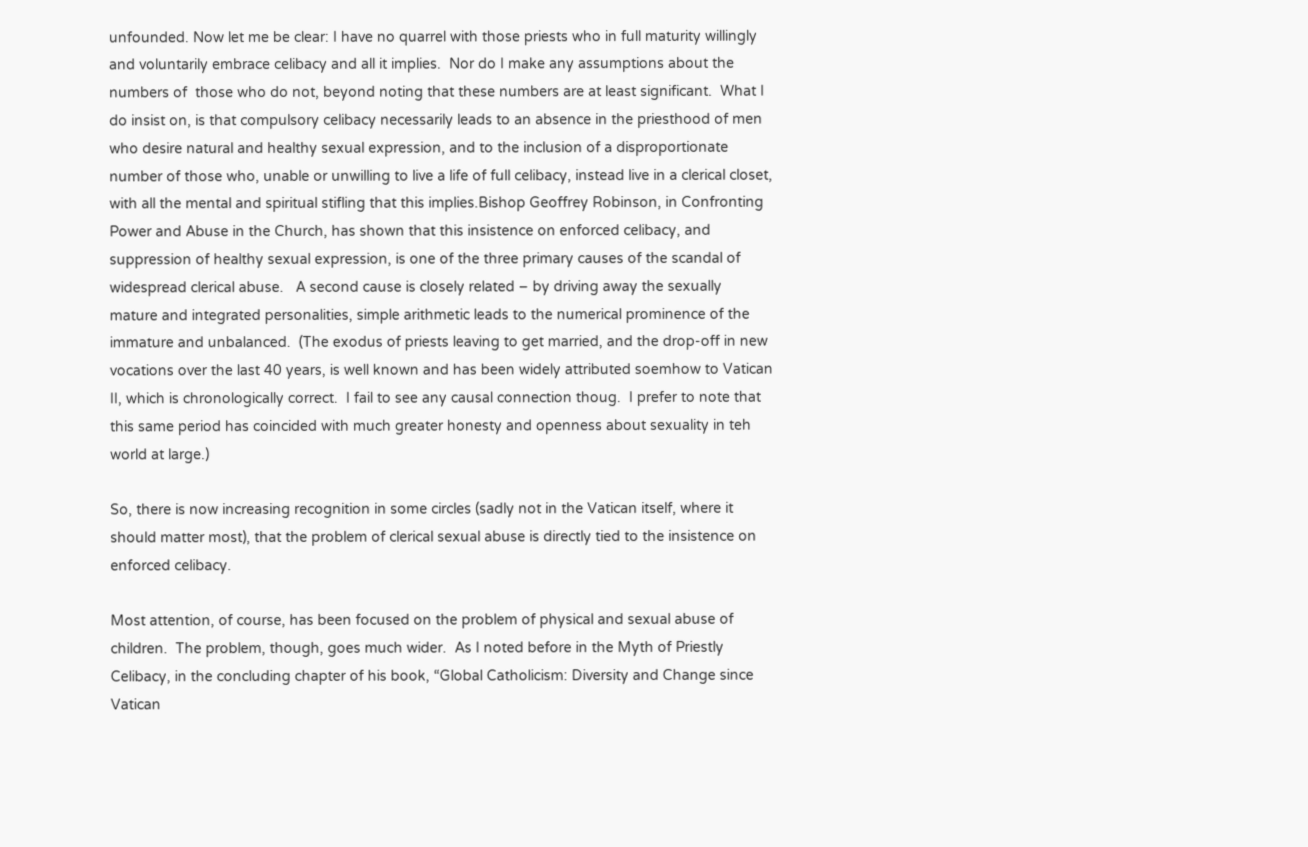unfounded. Now let me be clear: I have no quarrel with those priests who in full maturity willingly and voluntarily embrace celibacy and all it implies.  Nor do I make any assumptions about the numbers of  those who do not, beyond noting that these numbers are at least significant.  What I do insist on, is that compulsory celibacy necessarily leads to an absence in the priesthood of men who desire natural and healthy sexual expression, and to the inclusion of a disproportionate number of those who, unable or unwilling to live a life of full celibacy, instead live in a clerical closet, with all the mental and spiritual stifling that this implies.Bishop Geoffrey Robinson, in Confronting Power and Abuse in the Church, has shown that this insistence on enforced celibacy, and suppression of healthy sexual expression, is one of the three primary causes of the scandal of widespread clerical abuse.   A second cause is closely related – by driving away the sexually mature and integrated personalities, simple arithmetic leads to the numerical prominence of the immature and unbalanced.  (The exodus of priests leaving to get married, and the drop-off in new vocations over the last 40 years, is well known and has been widely attributed soemhow to Vatican II, which is chronologically correct.  I fail to see any causal connection thoug.  I prefer to note that this same period has coincided with much greater honesty and openness about sexuality in teh world at large.)

So, there is now increasing recognition in some circles (sadly not in the Vatican itself, where it should matter most), that the problem of clerical sexual abuse is directly tied to the insistence on enforced celibacy.

Most attention, of course, has been focused on the problem of physical and sexual abuse of children.  The problem, though, goes much wider.  As I noted before in the Myth of Priestly Celibacy, in the concluding chapter of his book, “Global Catholicism: Diversity and Change since Vatican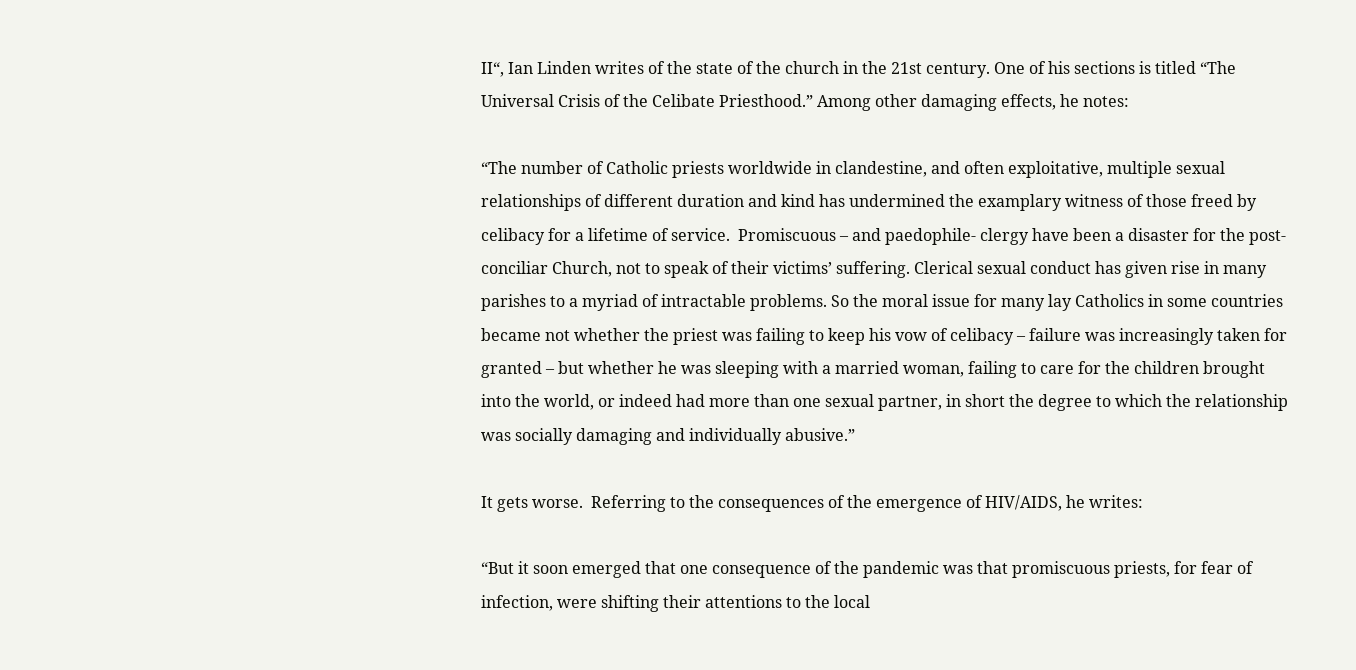II“, Ian Linden writes of the state of the church in the 21st century. One of his sections is titled “The Universal Crisis of the Celibate Priesthood.” Among other damaging effects, he notes:

“The number of Catholic priests worldwide in clandestine, and often exploitative, multiple sexual relationships of different duration and kind has undermined the examplary witness of those freed by celibacy for a lifetime of service.  Promiscuous – and paedophile- clergy have been a disaster for the post-conciliar Church, not to speak of their victims’ suffering. Clerical sexual conduct has given rise in many parishes to a myriad of intractable problems. So the moral issue for many lay Catholics in some countries became not whether the priest was failing to keep his vow of celibacy – failure was increasingly taken for granted – but whether he was sleeping with a married woman, failing to care for the children brought into the world, or indeed had more than one sexual partner, in short the degree to which the relationship was socially damaging and individually abusive.”

It gets worse.  Referring to the consequences of the emergence of HIV/AIDS, he writes:

“But it soon emerged that one consequence of the pandemic was that promiscuous priests, for fear of infection, were shifting their attentions to the local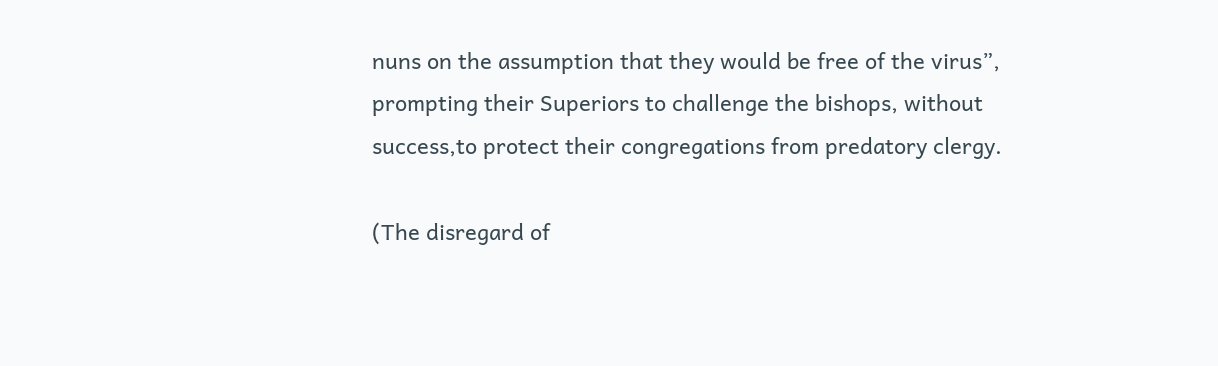nuns on the assumption that they would be free of the virus”, prompting their Superiors to challenge the bishops, without success,to protect their congregations from predatory clergy.

(The disregard of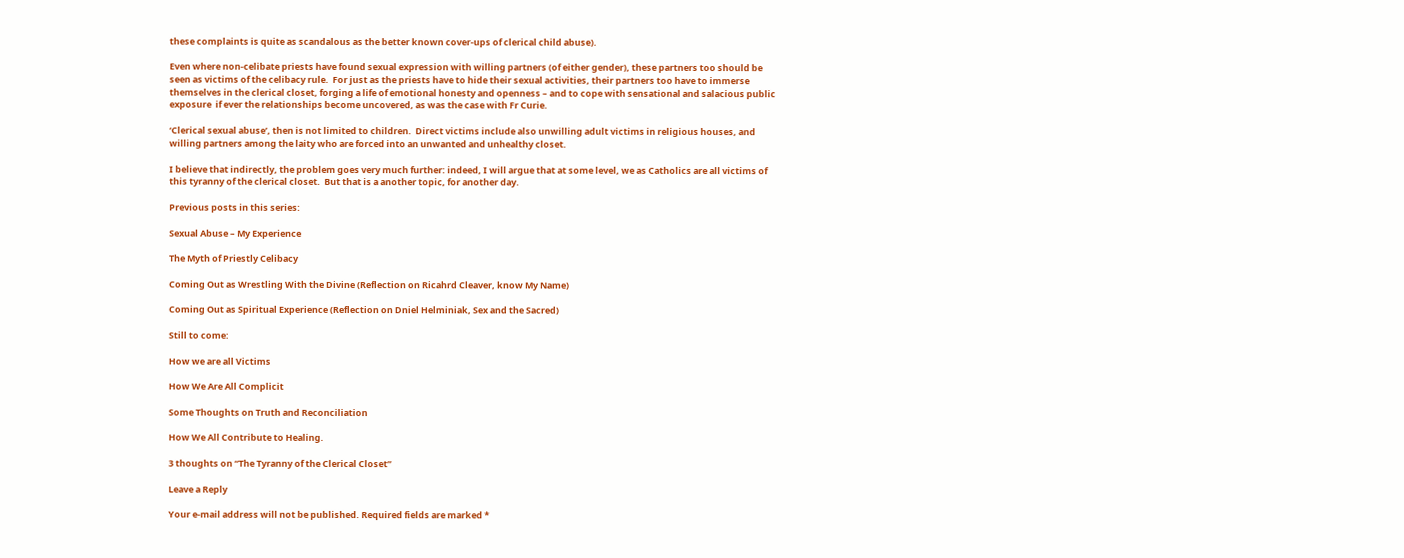these complaints is quite as scandalous as the better known cover-ups of clerical child abuse).

Even where non-celibate priests have found sexual expression with willing partners (of either gender), these partners too should be seen as victims of the celibacy rule.  For just as the priests have to hide their sexual activities, their partners too have to immerse themselves in the clerical closet, forging a life of emotional honesty and openness – and to cope with sensational and salacious public exposure  if ever the relationships become uncovered, as was the case with Fr Curie.

‘Clerical sexual abuse’, then is not limited to children.  Direct victims include also unwilling adult victims in religious houses, and willing partners among the laity who are forced into an unwanted and unhealthy closet.

I believe that indirectly, the problem goes very much further: indeed, I will argue that at some level, we as Catholics are all victims of this tyranny of the clerical closet.  But that is a another topic, for another day.

Previous posts in this series:

Sexual Abuse – My Experience

The Myth of Priestly Celibacy

Coming Out as Wrestling With the Divine (Reflection on Ricahrd Cleaver, know My Name)

Coming Out as Spiritual Experience (Reflection on Dniel Helminiak, Sex and the Sacred)

Still to come:

How we are all Victims

How We Are All Complicit

Some Thoughts on Truth and Reconciliation

How We All Contribute to Healing.

3 thoughts on “The Tyranny of the Clerical Closet”

Leave a Reply

Your e-mail address will not be published. Required fields are marked *